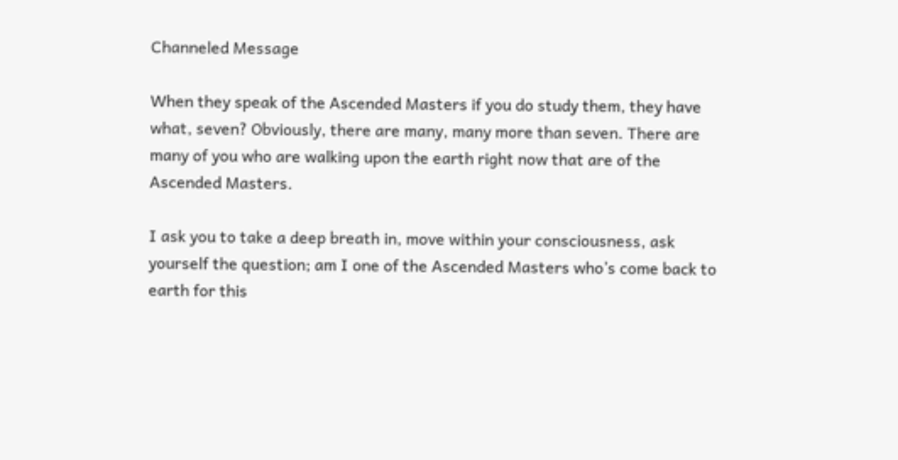Channeled Message

When they speak of the Ascended Masters if you do study them, they have what, seven? Obviously, there are many, many more than seven. There are many of you who are walking upon the earth right now that are of the Ascended Masters.

I ask you to take a deep breath in, move within your consciousness, ask yourself the question; am I one of the Ascended Masters who’s come back to earth for this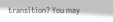transition? You may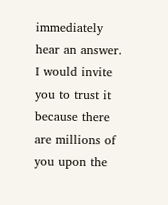immediately hear an answer. I would invite you to trust it because there are millions of you upon the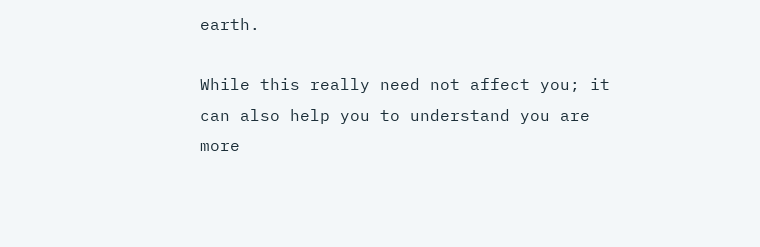earth.

While this really need not affect you; it can also help you to understand you are more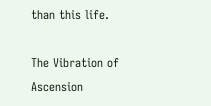than this life.

The Vibration of Ascension